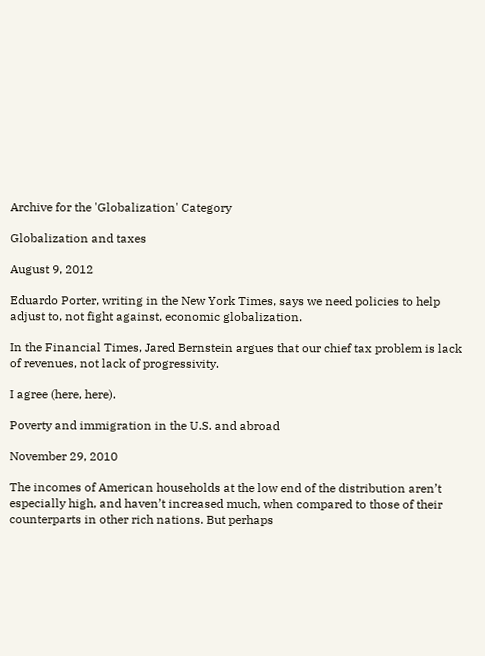Archive for the 'Globalization' Category

Globalization and taxes

August 9, 2012

Eduardo Porter, writing in the New York Times, says we need policies to help adjust to, not fight against, economic globalization.

In the Financial Times, Jared Bernstein argues that our chief tax problem is lack of revenues, not lack of progressivity.

I agree (here, here).

Poverty and immigration in the U.S. and abroad

November 29, 2010

The incomes of American households at the low end of the distribution aren’t especially high, and haven’t increased much, when compared to those of their counterparts in other rich nations. But perhaps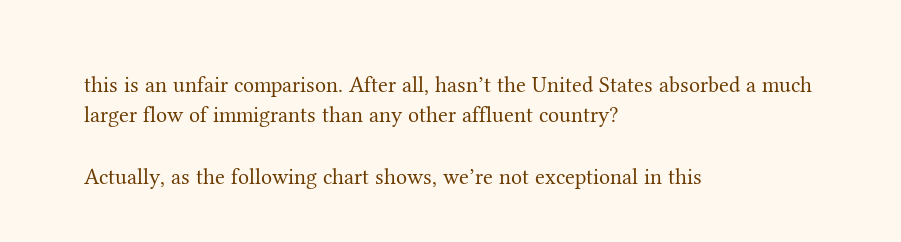this is an unfair comparison. After all, hasn’t the United States absorbed a much larger flow of immigrants than any other affluent country?

Actually, as the following chart shows, we’re not exceptional in this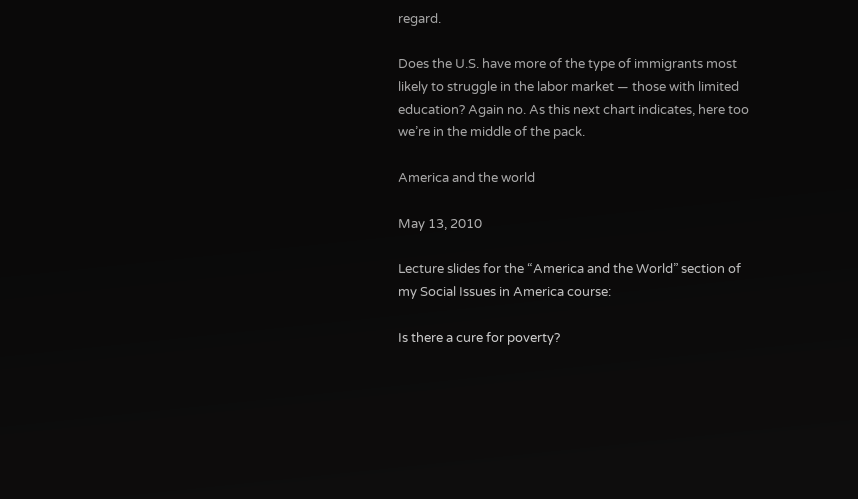regard.

Does the U.S. have more of the type of immigrants most likely to struggle in the labor market — those with limited education? Again no. As this next chart indicates, here too we’re in the middle of the pack.

America and the world

May 13, 2010

Lecture slides for the “America and the World” section of my Social Issues in America course:

Is there a cure for poverty?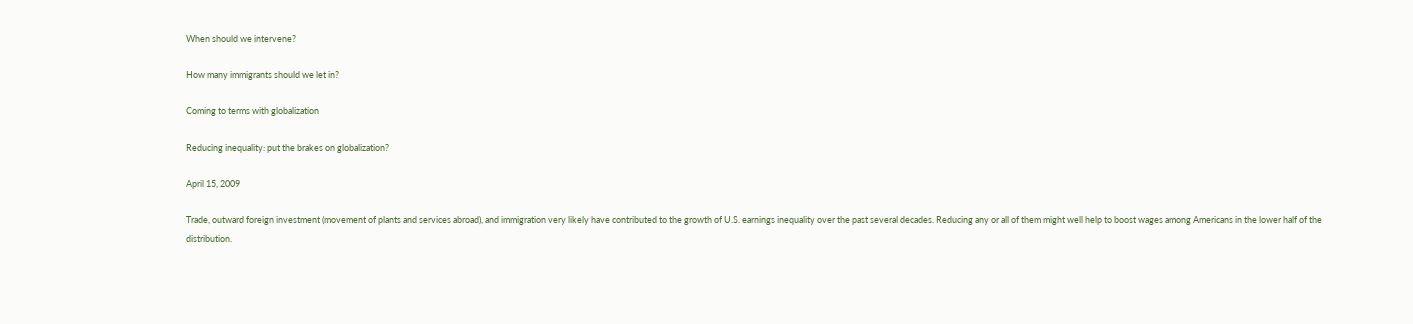When should we intervene?

How many immigrants should we let in?

Coming to terms with globalization

Reducing inequality: put the brakes on globalization?

April 15, 2009

Trade, outward foreign investment (movement of plants and services abroad), and immigration very likely have contributed to the growth of U.S. earnings inequality over the past several decades. Reducing any or all of them might well help to boost wages among Americans in the lower half of the distribution.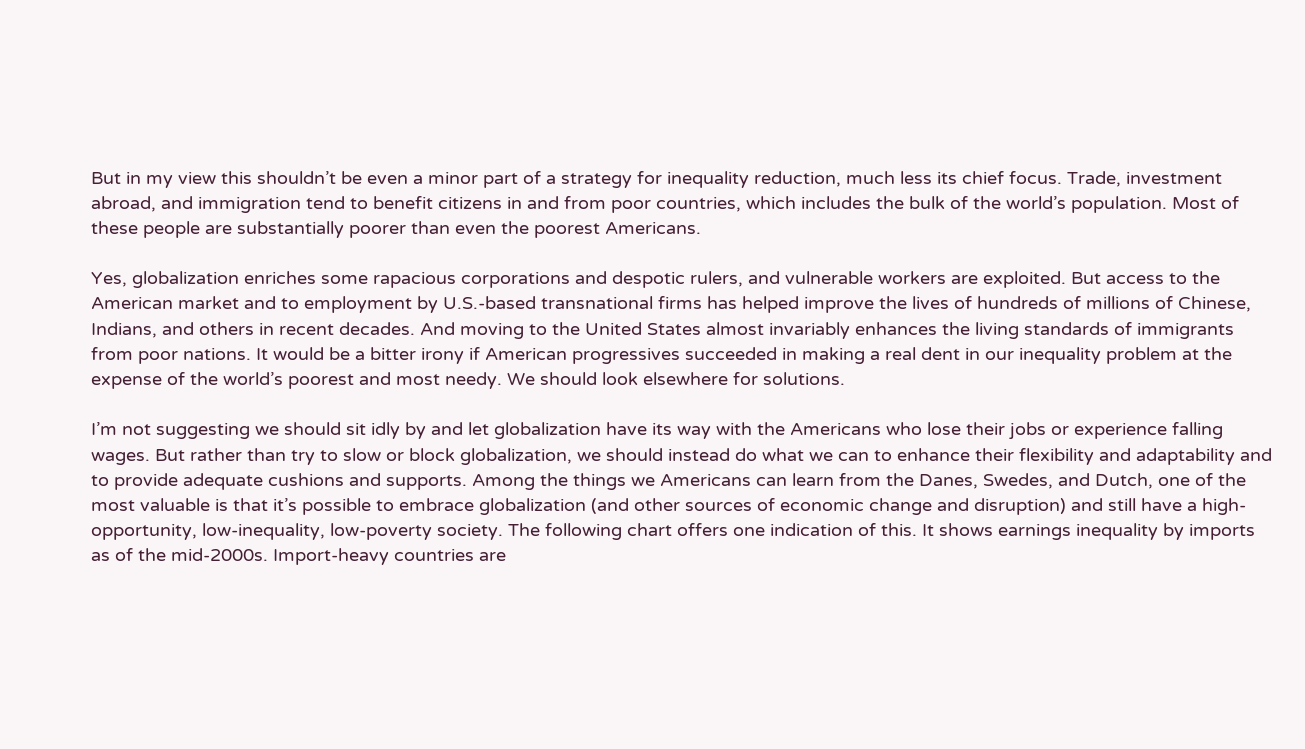But in my view this shouldn’t be even a minor part of a strategy for inequality reduction, much less its chief focus. Trade, investment abroad, and immigration tend to benefit citizens in and from poor countries, which includes the bulk of the world’s population. Most of these people are substantially poorer than even the poorest Americans.

Yes, globalization enriches some rapacious corporations and despotic rulers, and vulnerable workers are exploited. But access to the American market and to employment by U.S.-based transnational firms has helped improve the lives of hundreds of millions of Chinese, Indians, and others in recent decades. And moving to the United States almost invariably enhances the living standards of immigrants from poor nations. It would be a bitter irony if American progressives succeeded in making a real dent in our inequality problem at the expense of the world’s poorest and most needy. We should look elsewhere for solutions.

I’m not suggesting we should sit idly by and let globalization have its way with the Americans who lose their jobs or experience falling wages. But rather than try to slow or block globalization, we should instead do what we can to enhance their flexibility and adaptability and to provide adequate cushions and supports. Among the things we Americans can learn from the Danes, Swedes, and Dutch, one of the most valuable is that it’s possible to embrace globalization (and other sources of economic change and disruption) and still have a high-opportunity, low-inequality, low-poverty society. The following chart offers one indication of this. It shows earnings inequality by imports as of the mid-2000s. Import-heavy countries are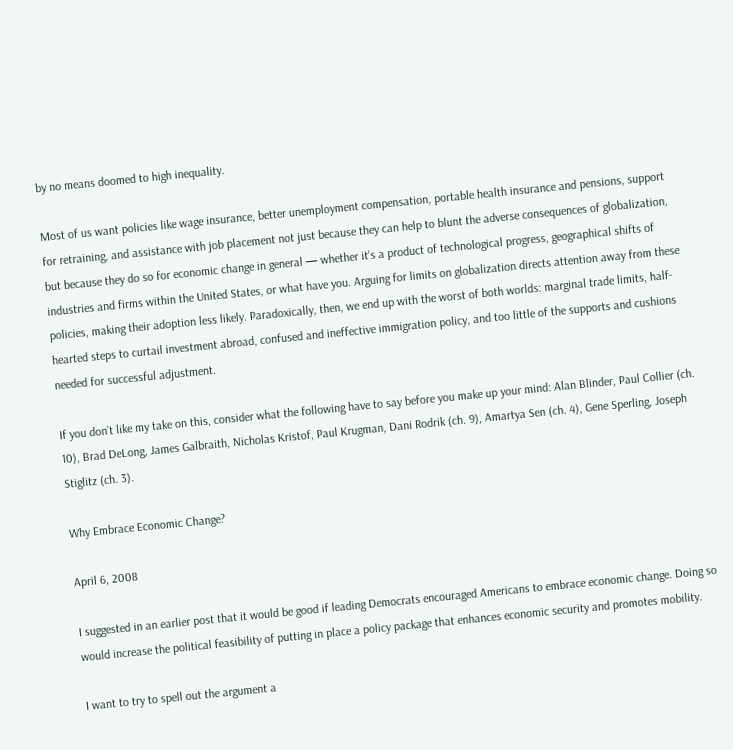by no means doomed to high inequality.

Most of us want policies like wage insurance, better unemployment compensation, portable health insurance and pensions, support for retraining, and assistance with job placement not just because they can help to blunt the adverse consequences of globalization, but because they do so for economic change in general — whether it’s a product of technological progress, geographical shifts of industries and firms within the United States, or what have you. Arguing for limits on globalization directs attention away from these policies, making their adoption less likely. Paradoxically, then, we end up with the worst of both worlds: marginal trade limits, half-hearted steps to curtail investment abroad, confused and ineffective immigration policy, and too little of the supports and cushions needed for successful adjustment.

If you don’t like my take on this, consider what the following have to say before you make up your mind: Alan Blinder, Paul Collier (ch. 10), Brad DeLong, James Galbraith, Nicholas Kristof, Paul Krugman, Dani Rodrik (ch. 9), Amartya Sen (ch. 4), Gene Sperling, Joseph Stiglitz (ch. 3).

Why Embrace Economic Change?

April 6, 2008

I suggested in an earlier post that it would be good if leading Democrats encouraged Americans to embrace economic change. Doing so would increase the political feasibility of putting in place a policy package that enhances economic security and promotes mobility.

I want to try to spell out the argument a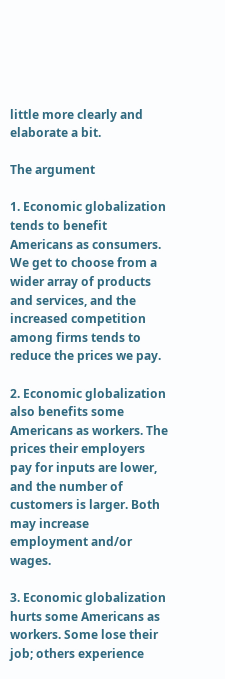little more clearly and elaborate a bit.

The argument

1. Economic globalization tends to benefit Americans as consumers. We get to choose from a wider array of products and services, and the increased competition among firms tends to reduce the prices we pay.

2. Economic globalization also benefits some Americans as workers. The prices their employers pay for inputs are lower, and the number of customers is larger. Both may increase employment and/or wages.

3. Economic globalization hurts some Americans as workers. Some lose their job; others experience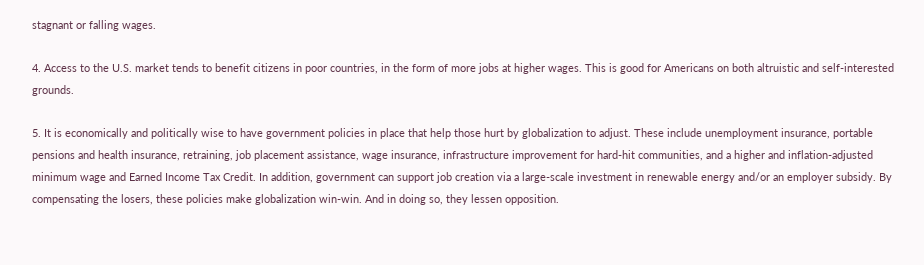stagnant or falling wages.

4. Access to the U.S. market tends to benefit citizens in poor countries, in the form of more jobs at higher wages. This is good for Americans on both altruistic and self-interested grounds.

5. It is economically and politically wise to have government policies in place that help those hurt by globalization to adjust. These include unemployment insurance, portable pensions and health insurance, retraining, job placement assistance, wage insurance, infrastructure improvement for hard-hit communities, and a higher and inflation-adjusted minimum wage and Earned Income Tax Credit. In addition, government can support job creation via a large-scale investment in renewable energy and/or an employer subsidy. By compensating the losers, these policies make globalization win-win. And in doing so, they lessen opposition.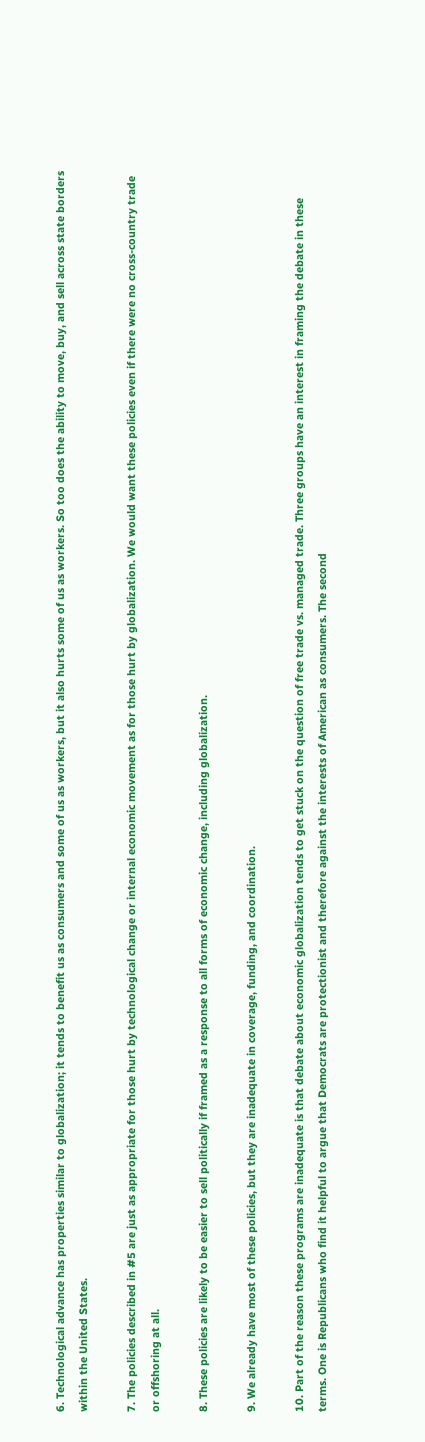6. Technological advance has properties similar to globalization; it tends to benefit us as consumers and some of us as workers, but it also hurts some of us as workers. So too does the ability to move, buy, and sell across state borders within the United States.

7. The policies described in #5 are just as appropriate for those hurt by technological change or internal economic movement as for those hurt by globalization. We would want these policies even if there were no cross-country trade or offshoring at all.

8. These policies are likely to be easier to sell politically if framed as a response to all forms of economic change, including globalization.

9. We already have most of these policies, but they are inadequate in coverage, funding, and coordination.

10. Part of the reason these programs are inadequate is that debate about economic globalization tends to get stuck on the question of free trade vs. managed trade. Three groups have an interest in framing the debate in these terms. One is Republicans who find it helpful to argue that Democrats are protectionist and therefore against the interests of American as consumers. The second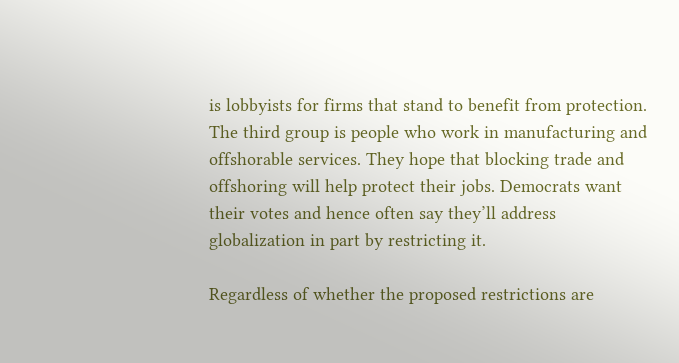is lobbyists for firms that stand to benefit from protection. The third group is people who work in manufacturing and offshorable services. They hope that blocking trade and offshoring will help protect their jobs. Democrats want their votes and hence often say they’ll address globalization in part by restricting it.

Regardless of whether the proposed restrictions are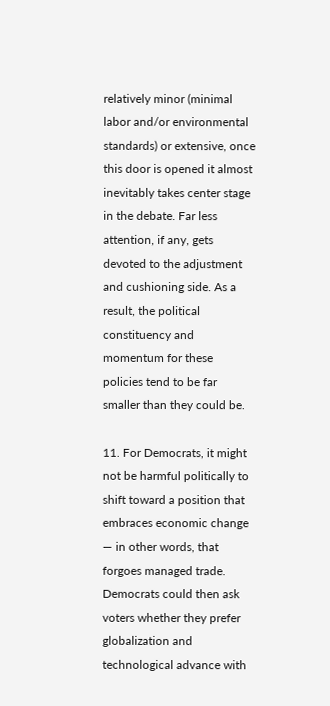relatively minor (minimal labor and/or environmental standards) or extensive, once this door is opened it almost inevitably takes center stage in the debate. Far less attention, if any, gets devoted to the adjustment and cushioning side. As a result, the political constituency and momentum for these policies tend to be far smaller than they could be.

11. For Democrats, it might not be harmful politically to shift toward a position that embraces economic change — in other words, that forgoes managed trade. Democrats could then ask voters whether they prefer globalization and technological advance with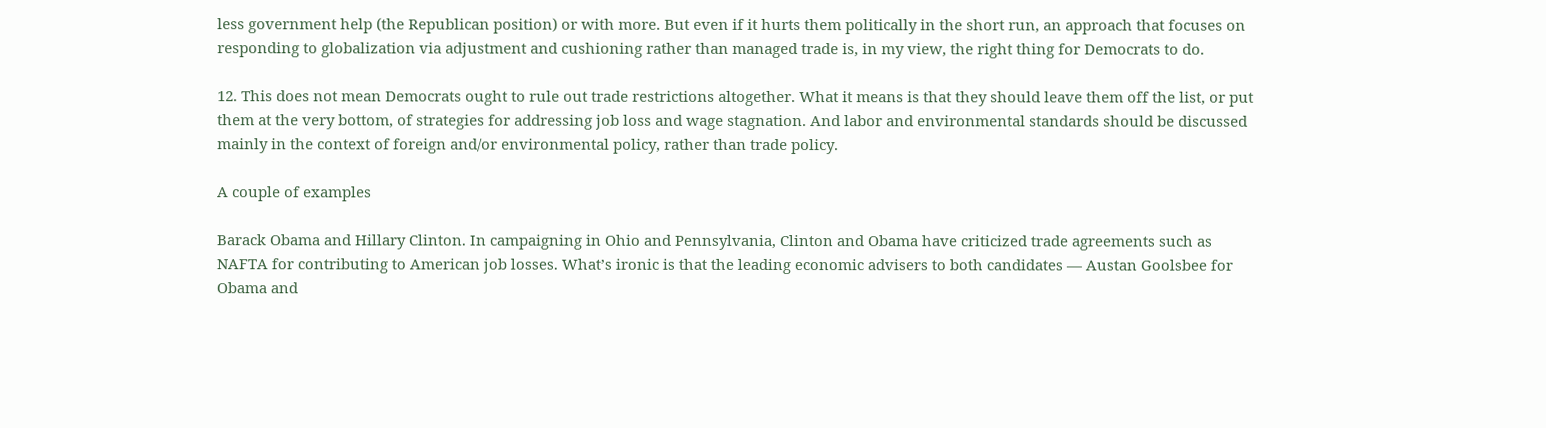less government help (the Republican position) or with more. But even if it hurts them politically in the short run, an approach that focuses on responding to globalization via adjustment and cushioning rather than managed trade is, in my view, the right thing for Democrats to do.

12. This does not mean Democrats ought to rule out trade restrictions altogether. What it means is that they should leave them off the list, or put them at the very bottom, of strategies for addressing job loss and wage stagnation. And labor and environmental standards should be discussed mainly in the context of foreign and/or environmental policy, rather than trade policy.

A couple of examples

Barack Obama and Hillary Clinton. In campaigning in Ohio and Pennsylvania, Clinton and Obama have criticized trade agreements such as NAFTA for contributing to American job losses. What’s ironic is that the leading economic advisers to both candidates — Austan Goolsbee for Obama and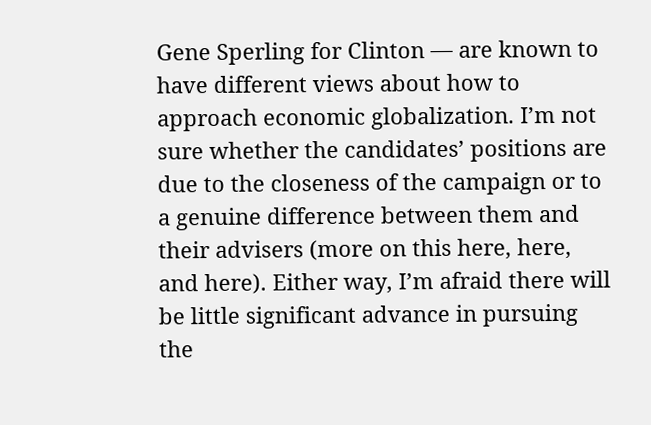Gene Sperling for Clinton — are known to have different views about how to approach economic globalization. I’m not sure whether the candidates’ positions are due to the closeness of the campaign or to a genuine difference between them and their advisers (more on this here, here, and here). Either way, I’m afraid there will be little significant advance in pursuing the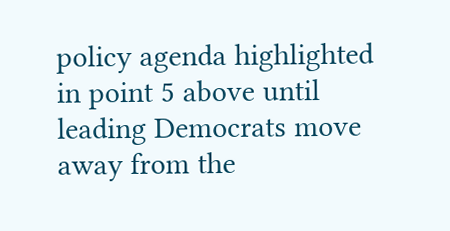policy agenda highlighted in point 5 above until leading Democrats move away from the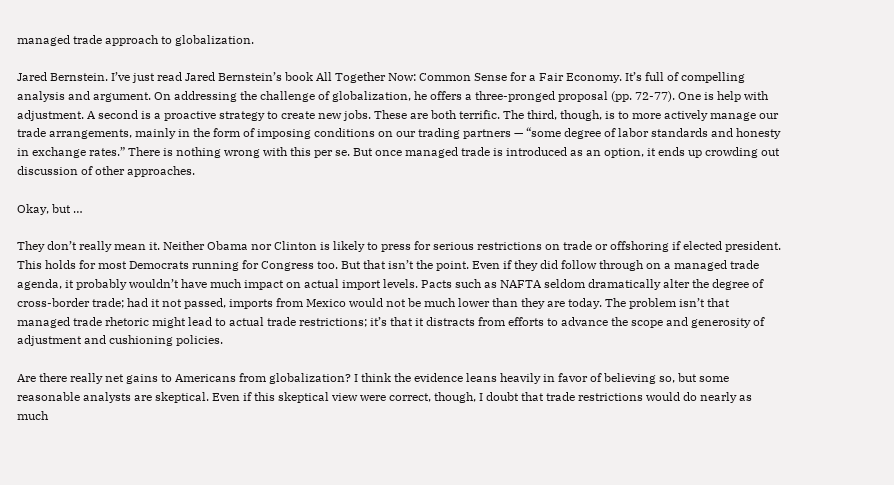managed trade approach to globalization.

Jared Bernstein. I’ve just read Jared Bernstein’s book All Together Now: Common Sense for a Fair Economy. It’s full of compelling analysis and argument. On addressing the challenge of globalization, he offers a three-pronged proposal (pp. 72-77). One is help with adjustment. A second is a proactive strategy to create new jobs. These are both terrific. The third, though, is to more actively manage our trade arrangements, mainly in the form of imposing conditions on our trading partners — “some degree of labor standards and honesty in exchange rates.” There is nothing wrong with this per se. But once managed trade is introduced as an option, it ends up crowding out discussion of other approaches.

Okay, but …

They don’t really mean it. Neither Obama nor Clinton is likely to press for serious restrictions on trade or offshoring if elected president. This holds for most Democrats running for Congress too. But that isn’t the point. Even if they did follow through on a managed trade agenda, it probably wouldn’t have much impact on actual import levels. Pacts such as NAFTA seldom dramatically alter the degree of cross-border trade; had it not passed, imports from Mexico would not be much lower than they are today. The problem isn’t that managed trade rhetoric might lead to actual trade restrictions; it’s that it distracts from efforts to advance the scope and generosity of adjustment and cushioning policies.

Are there really net gains to Americans from globalization? I think the evidence leans heavily in favor of believing so, but some reasonable analysts are skeptical. Even if this skeptical view were correct, though, I doubt that trade restrictions would do nearly as much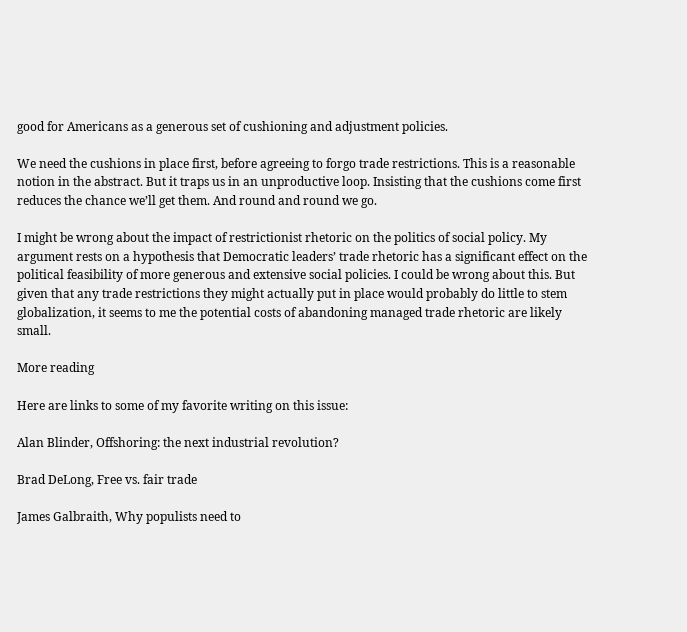good for Americans as a generous set of cushioning and adjustment policies.

We need the cushions in place first, before agreeing to forgo trade restrictions. This is a reasonable notion in the abstract. But it traps us in an unproductive loop. Insisting that the cushions come first reduces the chance we’ll get them. And round and round we go.

I might be wrong about the impact of restrictionist rhetoric on the politics of social policy. My argument rests on a hypothesis that Democratic leaders’ trade rhetoric has a significant effect on the political feasibility of more generous and extensive social policies. I could be wrong about this. But given that any trade restrictions they might actually put in place would probably do little to stem globalization, it seems to me the potential costs of abandoning managed trade rhetoric are likely small.

More reading

Here are links to some of my favorite writing on this issue:

Alan Blinder, Offshoring: the next industrial revolution?

Brad DeLong, Free vs. fair trade

James Galbraith, Why populists need to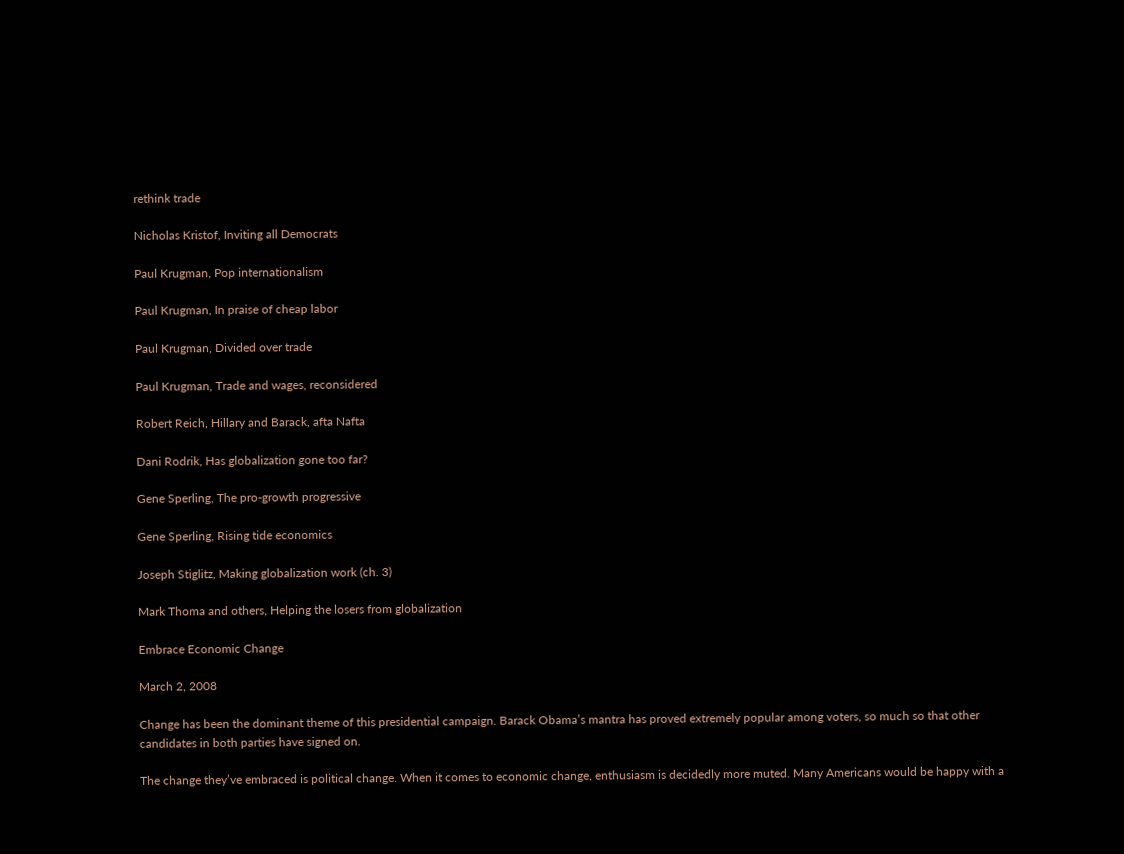rethink trade

Nicholas Kristof, Inviting all Democrats

Paul Krugman, Pop internationalism

Paul Krugman, In praise of cheap labor

Paul Krugman, Divided over trade

Paul Krugman, Trade and wages, reconsidered

Robert Reich, Hillary and Barack, afta Nafta

Dani Rodrik, Has globalization gone too far?

Gene Sperling, The pro-growth progressive

Gene Sperling, Rising tide economics

Joseph Stiglitz, Making globalization work (ch. 3)

Mark Thoma and others, Helping the losers from globalization

Embrace Economic Change

March 2, 2008

Change has been the dominant theme of this presidential campaign. Barack Obama’s mantra has proved extremely popular among voters, so much so that other candidates in both parties have signed on.

The change they’ve embraced is political change. When it comes to economic change, enthusiasm is decidedly more muted. Many Americans would be happy with a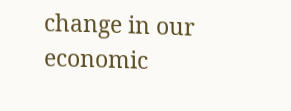change in our economic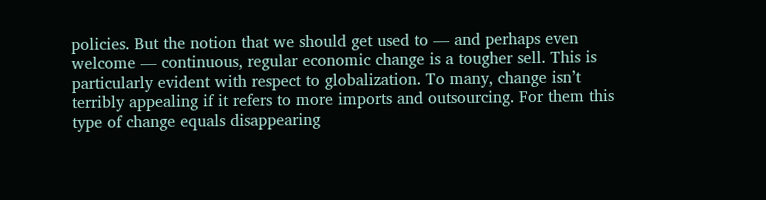policies. But the notion that we should get used to — and perhaps even welcome — continuous, regular economic change is a tougher sell. This is particularly evident with respect to globalization. To many, change isn’t terribly appealing if it refers to more imports and outsourcing. For them this type of change equals disappearing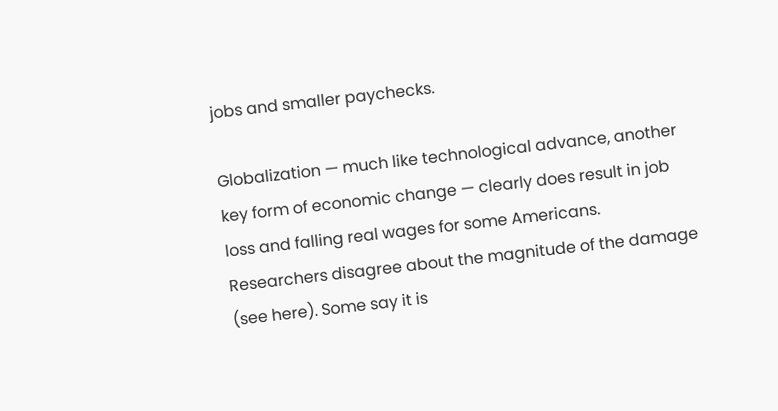jobs and smaller paychecks.

Globalization — much like technological advance, another key form of economic change — clearly does result in job loss and falling real wages for some Americans. Researchers disagree about the magnitude of the damage (see here). Some say it is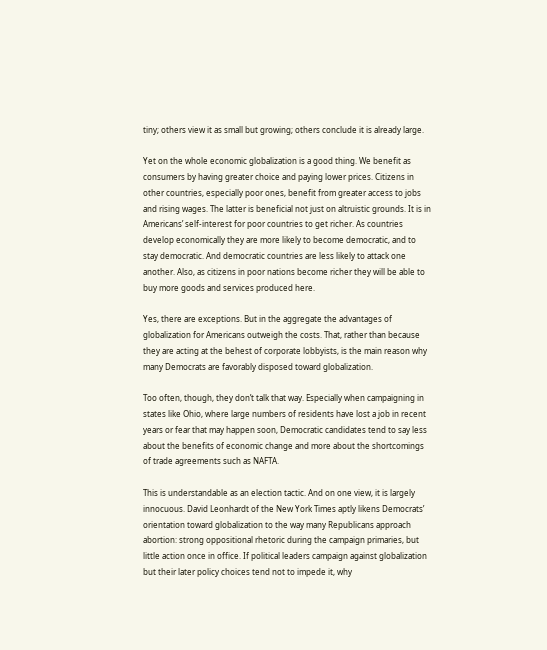tiny; others view it as small but growing; others conclude it is already large.

Yet on the whole economic globalization is a good thing. We benefit as consumers by having greater choice and paying lower prices. Citizens in other countries, especially poor ones, benefit from greater access to jobs and rising wages. The latter is beneficial not just on altruistic grounds. It is in Americans’ self-interest for poor countries to get richer. As countries develop economically they are more likely to become democratic, and to stay democratic. And democratic countries are less likely to attack one another. Also, as citizens in poor nations become richer they will be able to buy more goods and services produced here.

Yes, there are exceptions. But in the aggregate the advantages of globalization for Americans outweigh the costs. That, rather than because they are acting at the behest of corporate lobbyists, is the main reason why many Democrats are favorably disposed toward globalization.

Too often, though, they don’t talk that way. Especially when campaigning in states like Ohio, where large numbers of residents have lost a job in recent years or fear that may happen soon, Democratic candidates tend to say less about the benefits of economic change and more about the shortcomings of trade agreements such as NAFTA.

This is understandable as an election tactic. And on one view, it is largely innocuous. David Leonhardt of the New York Times aptly likens Democrats’ orientation toward globalization to the way many Republicans approach abortion: strong oppositional rhetoric during the campaign primaries, but little action once in office. If political leaders campaign against globalization but their later policy choices tend not to impede it, why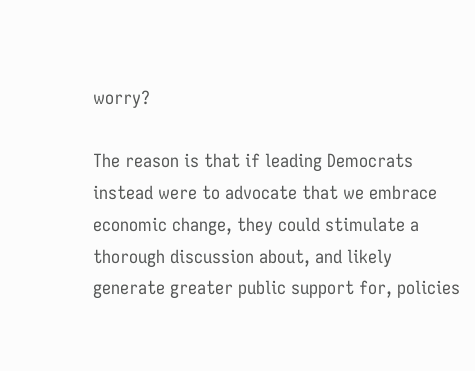worry?

The reason is that if leading Democrats instead were to advocate that we embrace economic change, they could stimulate a thorough discussion about, and likely generate greater public support for, policies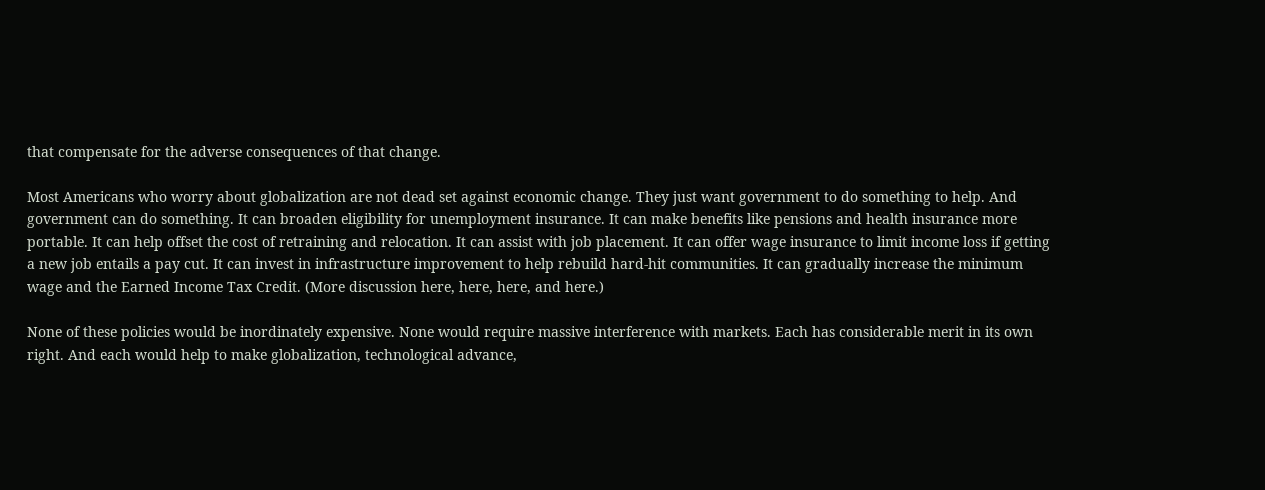that compensate for the adverse consequences of that change.

Most Americans who worry about globalization are not dead set against economic change. They just want government to do something to help. And government can do something. It can broaden eligibility for unemployment insurance. It can make benefits like pensions and health insurance more portable. It can help offset the cost of retraining and relocation. It can assist with job placement. It can offer wage insurance to limit income loss if getting a new job entails a pay cut. It can invest in infrastructure improvement to help rebuild hard-hit communities. It can gradually increase the minimum wage and the Earned Income Tax Credit. (More discussion here, here, here, and here.)

None of these policies would be inordinately expensive. None would require massive interference with markets. Each has considerable merit in its own right. And each would help to make globalization, technological advance,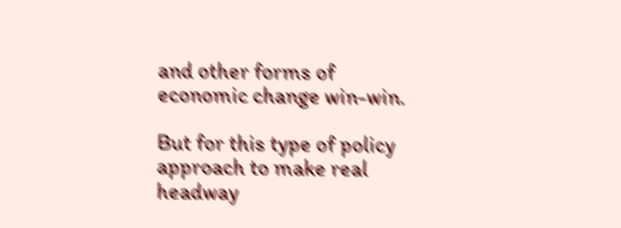and other forms of economic change win-win.

But for this type of policy approach to make real headway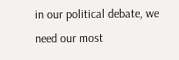in our political debate, we need our most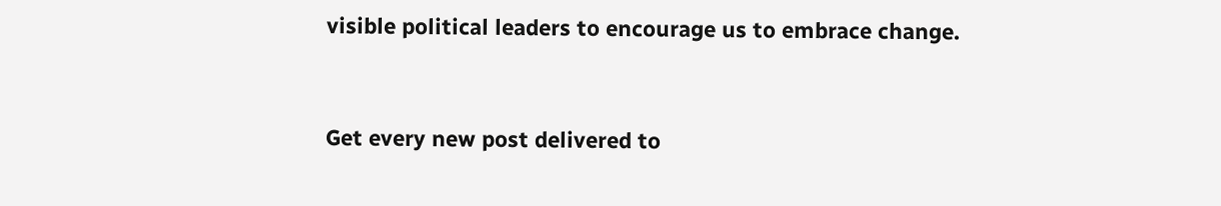visible political leaders to encourage us to embrace change.


Get every new post delivered to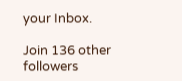your Inbox.

Join 136 other followers